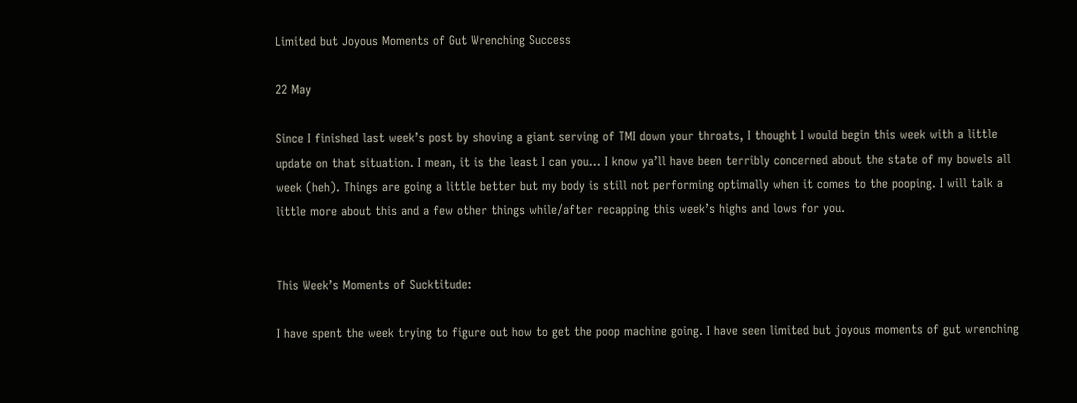Limited but Joyous Moments of Gut Wrenching Success

22 May

Since I finished last week’s post by shoving a giant serving of TMI down your throats, I thought I would begin this week with a little update on that situation. I mean, it is the least I can you… I know ya’ll have been terribly concerned about the state of my bowels all week (heh). Things are going a little better but my body is still not performing optimally when it comes to the pooping. I will talk a little more about this and a few other things while/after recapping this week’s highs and lows for you.


This Week’s Moments of Sucktitude:

I have spent the week trying to figure out how to get the poop machine going. I have seen limited but joyous moments of gut wrenching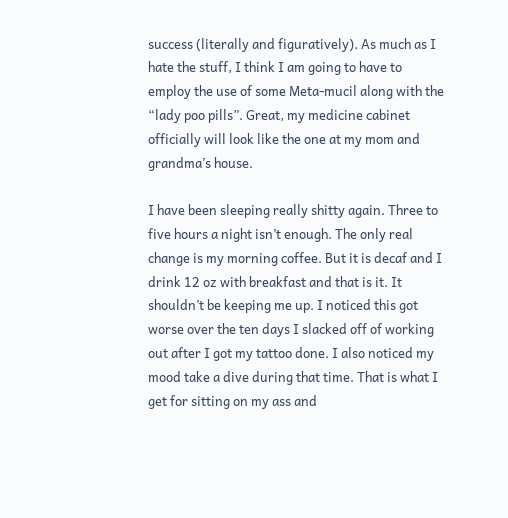success (literally and figuratively). As much as I hate the stuff, I think I am going to have to employ the use of some Meta-mucil along with the “lady poo pills”. Great, my medicine cabinet officially will look like the one at my mom and grandma’s house.

I have been sleeping really shitty again. Three to five hours a night isn’t enough. The only real change is my morning coffee. But it is decaf and I drink 12 oz with breakfast and that is it. It shouldn’t be keeping me up. I noticed this got worse over the ten days I slacked off of working out after I got my tattoo done. I also noticed my mood take a dive during that time. That is what I get for sitting on my ass and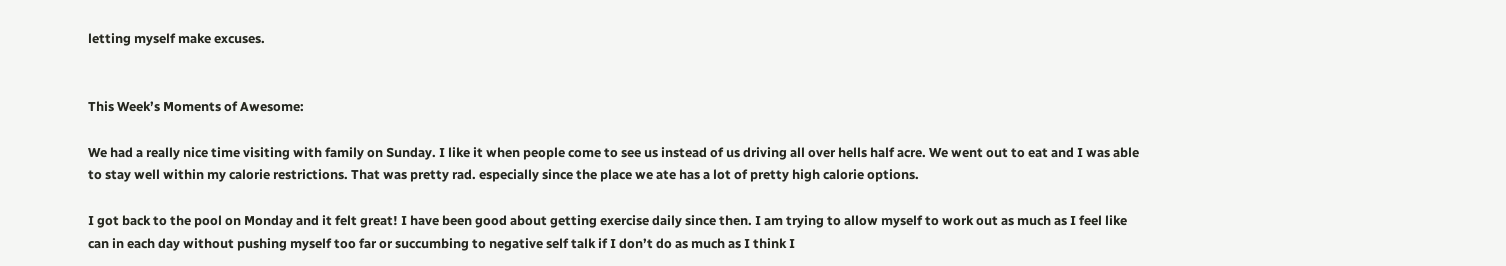letting myself make excuses.


This Week’s Moments of Awesome:

We had a really nice time visiting with family on Sunday. I like it when people come to see us instead of us driving all over hells half acre. We went out to eat and I was able to stay well within my calorie restrictions. That was pretty rad. especially since the place we ate has a lot of pretty high calorie options.

I got back to the pool on Monday and it felt great! I have been good about getting exercise daily since then. I am trying to allow myself to work out as much as I feel like can in each day without pushing myself too far or succumbing to negative self talk if I don’t do as much as I think I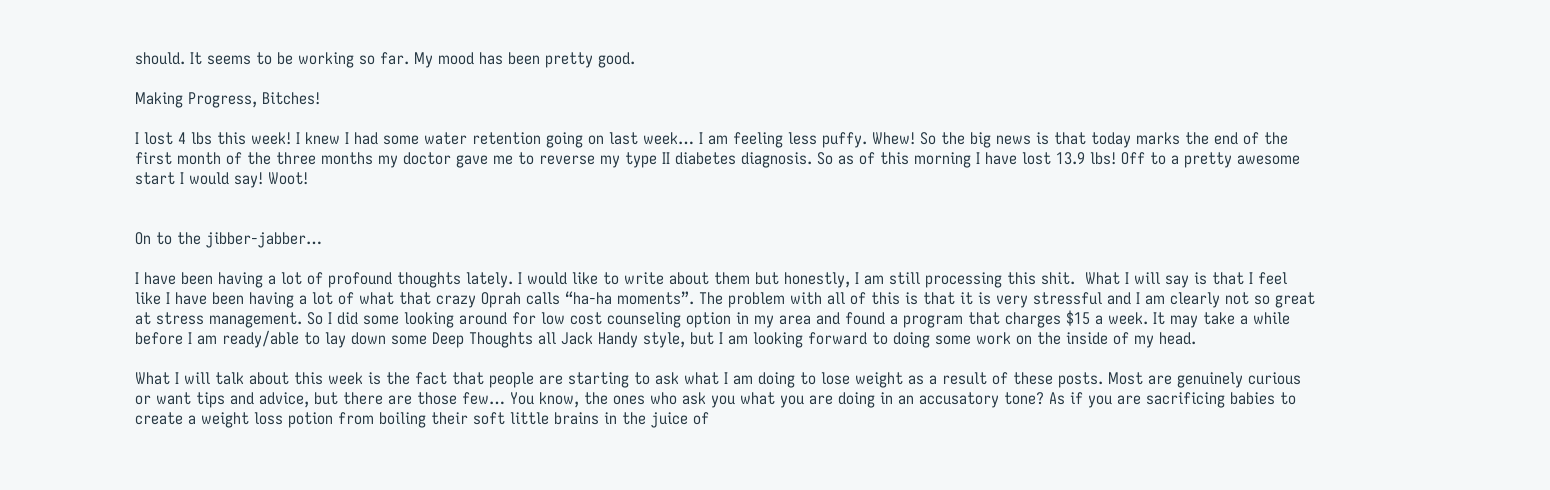should. It seems to be working so far. My mood has been pretty good.

Making Progress, Bitches!

I lost 4 lbs this week! I knew I had some water retention going on last week… I am feeling less puffy. Whew! So the big news is that today marks the end of the first month of the three months my doctor gave me to reverse my type II diabetes diagnosis. So as of this morning I have lost 13.9 lbs! Off to a pretty awesome start I would say! Woot!


On to the jibber-jabber…

I have been having a lot of profound thoughts lately. I would like to write about them but honestly, I am still processing this shit.  What I will say is that I feel like I have been having a lot of what that crazy Oprah calls “ha-ha moments”. The problem with all of this is that it is very stressful and I am clearly not so great at stress management. So I did some looking around for low cost counseling option in my area and found a program that charges $15 a week. It may take a while before I am ready/able to lay down some Deep Thoughts all Jack Handy style, but I am looking forward to doing some work on the inside of my head.

What I will talk about this week is the fact that people are starting to ask what I am doing to lose weight as a result of these posts. Most are genuinely curious or want tips and advice, but there are those few… You know, the ones who ask you what you are doing in an accusatory tone? As if you are sacrificing babies to create a weight loss potion from boiling their soft little brains in the juice of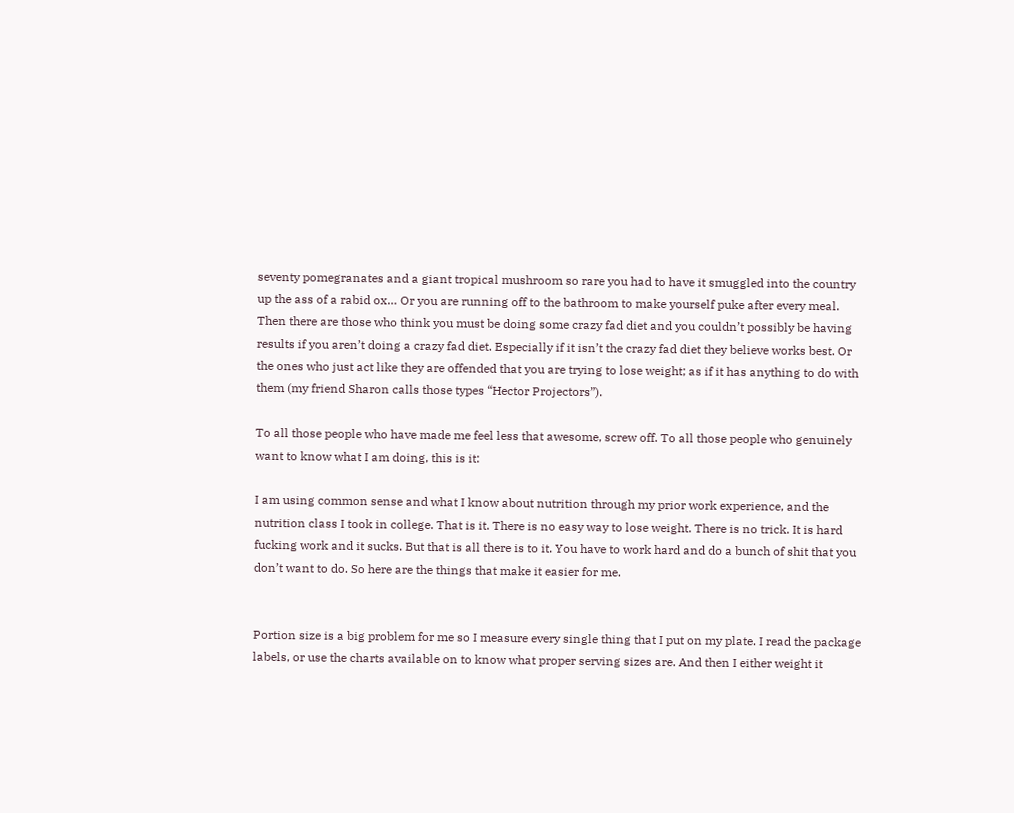seventy pomegranates and a giant tropical mushroom so rare you had to have it smuggled into the country up the ass of a rabid ox… Or you are running off to the bathroom to make yourself puke after every meal. Then there are those who think you must be doing some crazy fad diet and you couldn’t possibly be having results if you aren’t doing a crazy fad diet. Especially if it isn’t the crazy fad diet they believe works best. Or the ones who just act like they are offended that you are trying to lose weight; as if it has anything to do with them (my friend Sharon calls those types “Hector Projectors”).

To all those people who have made me feel less that awesome, screw off. To all those people who genuinely want to know what I am doing, this is it:

I am using common sense and what I know about nutrition through my prior work experience, and the nutrition class I took in college. That is it. There is no easy way to lose weight. There is no trick. It is hard fucking work and it sucks. But that is all there is to it. You have to work hard and do a bunch of shit that you don’t want to do. So here are the things that make it easier for me.


Portion size is a big problem for me so I measure every single thing that I put on my plate. I read the package labels, or use the charts available on to know what proper serving sizes are. And then I either weight it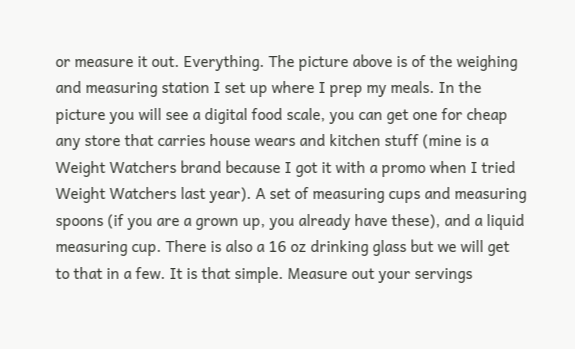or measure it out. Everything. The picture above is of the weighing and measuring station I set up where I prep my meals. In the picture you will see a digital food scale, you can get one for cheap any store that carries house wears and kitchen stuff (mine is a Weight Watchers brand because I got it with a promo when I tried Weight Watchers last year). A set of measuring cups and measuring spoons (if you are a grown up, you already have these), and a liquid measuring cup. There is also a 16 oz drinking glass but we will get to that in a few. It is that simple. Measure out your servings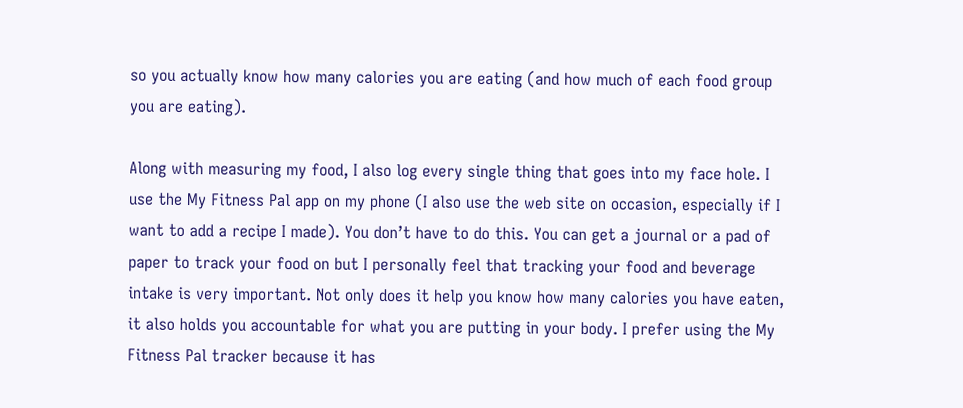so you actually know how many calories you are eating (and how much of each food group you are eating).

Along with measuring my food, I also log every single thing that goes into my face hole. I use the My Fitness Pal app on my phone (I also use the web site on occasion, especially if I want to add a recipe I made). You don’t have to do this. You can get a journal or a pad of paper to track your food on but I personally feel that tracking your food and beverage intake is very important. Not only does it help you know how many calories you have eaten, it also holds you accountable for what you are putting in your body. I prefer using the My Fitness Pal tracker because it has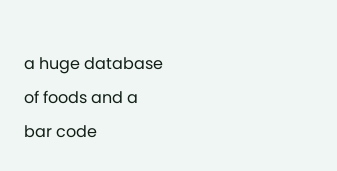a huge database of foods and a bar code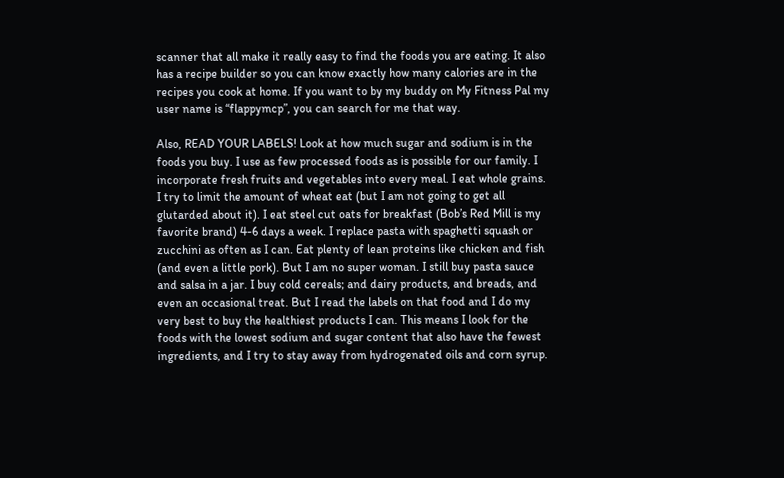scanner that all make it really easy to find the foods you are eating. It also has a recipe builder so you can know exactly how many calories are in the recipes you cook at home. If you want to by my buddy on My Fitness Pal my user name is “flappymcp”, you can search for me that way.

Also, READ YOUR LABELS! Look at how much sugar and sodium is in the foods you buy. I use as few processed foods as is possible for our family. I incorporate fresh fruits and vegetables into every meal. I eat whole grains. I try to limit the amount of wheat eat (but I am not going to get all glutarded about it). I eat steel cut oats for breakfast (Bob’s Red Mill is my favorite brand) 4-6 days a week. I replace pasta with spaghetti squash or zucchini as often as I can. Eat plenty of lean proteins like chicken and fish (and even a little pork). But I am no super woman. I still buy pasta sauce and salsa in a jar. I buy cold cereals; and dairy products, and breads, and even an occasional treat. But I read the labels on that food and I do my very best to buy the healthiest products I can. This means I look for the foods with the lowest sodium and sugar content that also have the fewest ingredients, and I try to stay away from hydrogenated oils and corn syrup.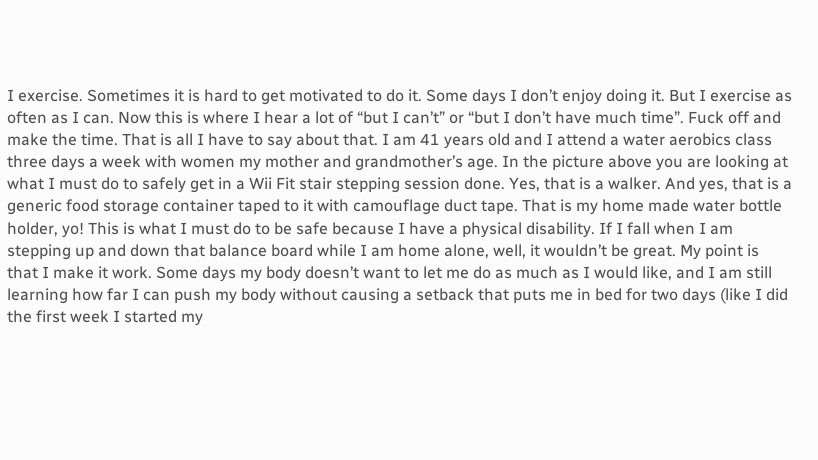I exercise. Sometimes it is hard to get motivated to do it. Some days I don’t enjoy doing it. But I exercise as often as I can. Now this is where I hear a lot of “but I can’t” or “but I don’t have much time”. Fuck off and make the time. That is all I have to say about that. I am 41 years old and I attend a water aerobics class three days a week with women my mother and grandmother’s age. In the picture above you are looking at what I must do to safely get in a Wii Fit stair stepping session done. Yes, that is a walker. And yes, that is a generic food storage container taped to it with camouflage duct tape. That is my home made water bottle holder, yo! This is what I must do to be safe because I have a physical disability. If I fall when I am stepping up and down that balance board while I am home alone, well, it wouldn’t be great. My point is that I make it work. Some days my body doesn’t want to let me do as much as I would like, and I am still learning how far I can push my body without causing a setback that puts me in bed for two days (like I did the first week I started my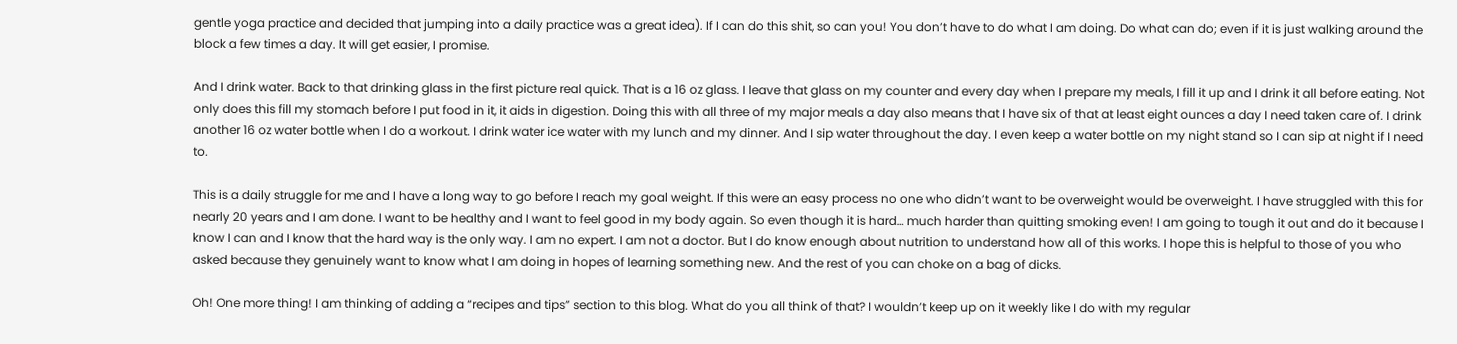gentle yoga practice and decided that jumping into a daily practice was a great idea). If I can do this shit, so can you! You don’t have to do what I am doing. Do what can do; even if it is just walking around the block a few times a day. It will get easier, I promise.

And I drink water. Back to that drinking glass in the first picture real quick. That is a 16 oz glass. I leave that glass on my counter and every day when I prepare my meals, I fill it up and I drink it all before eating. Not only does this fill my stomach before I put food in it, it aids in digestion. Doing this with all three of my major meals a day also means that I have six of that at least eight ounces a day I need taken care of. I drink another 16 oz water bottle when I do a workout. I drink water ice water with my lunch and my dinner. And I sip water throughout the day. I even keep a water bottle on my night stand so I can sip at night if I need to.

This is a daily struggle for me and I have a long way to go before I reach my goal weight. If this were an easy process no one who didn’t want to be overweight would be overweight. I have struggled with this for nearly 20 years and I am done. I want to be healthy and I want to feel good in my body again. So even though it is hard… much harder than quitting smoking even! I am going to tough it out and do it because I know I can and I know that the hard way is the only way. I am no expert. I am not a doctor. But I do know enough about nutrition to understand how all of this works. I hope this is helpful to those of you who asked because they genuinely want to know what I am doing in hopes of learning something new. And the rest of you can choke on a bag of dicks.

Oh! One more thing! I am thinking of adding a “recipes and tips” section to this blog. What do you all think of that? I wouldn’t keep up on it weekly like I do with my regular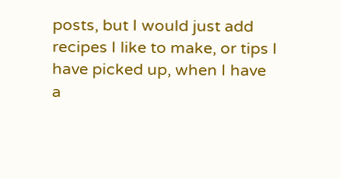posts, but I would just add recipes I like to make, or tips I have picked up, when I have a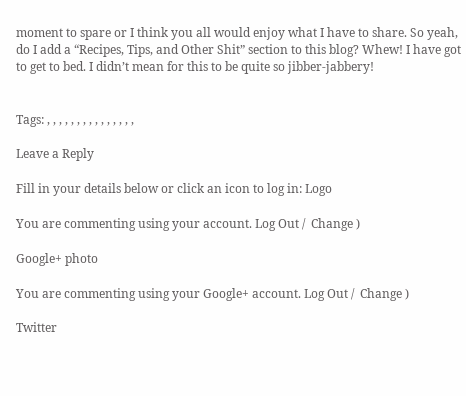moment to spare or I think you all would enjoy what I have to share. So yeah, do I add a “Recipes, Tips, and Other Shit” section to this blog? Whew! I have got to get to bed. I didn’t mean for this to be quite so jibber-jabbery!


Tags: , , , , , , , , , , , , , , ,

Leave a Reply

Fill in your details below or click an icon to log in: Logo

You are commenting using your account. Log Out /  Change )

Google+ photo

You are commenting using your Google+ account. Log Out /  Change )

Twitter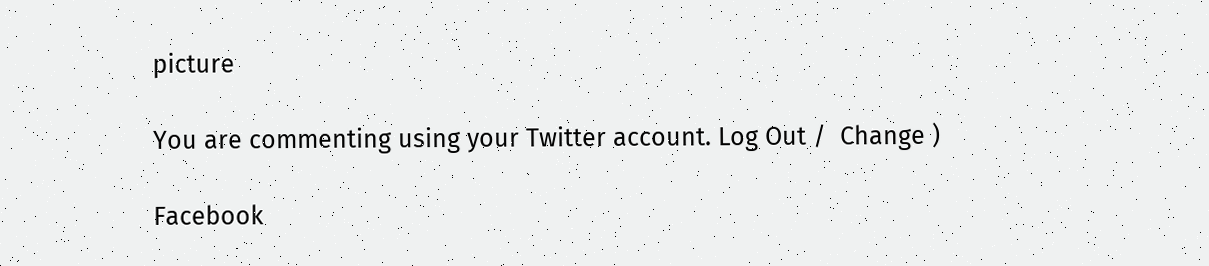picture

You are commenting using your Twitter account. Log Out /  Change )

Facebook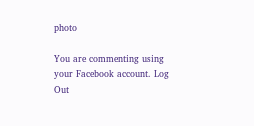photo

You are commenting using your Facebook account. Log Out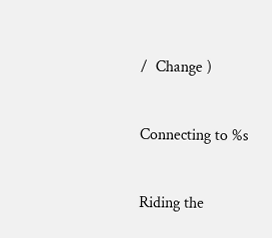/  Change )


Connecting to %s


Riding the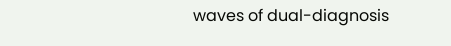waves of dual-diagnosis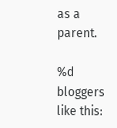as a parent.

%d bloggers like this: